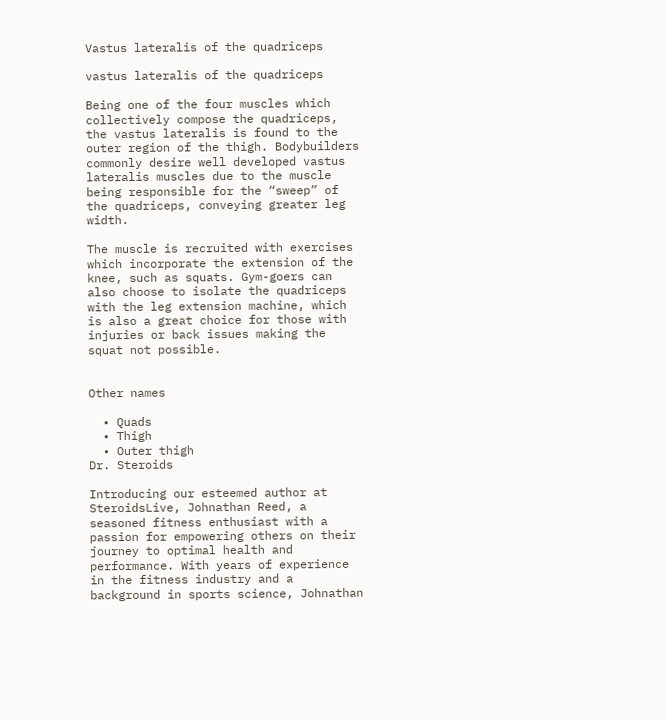Vastus lateralis of the quadriceps

vastus lateralis of the quadriceps

Being one of the four muscles which collectively compose the quadriceps, the vastus lateralis is found to the outer region of the thigh. Bodybuilders commonly desire well developed vastus lateralis muscles due to the muscle being responsible for the “sweep” of the quadriceps, conveying greater leg width.

The muscle is recruited with exercises which incorporate the extension of the knee, such as squats. Gym-goers can also choose to isolate the quadriceps with the leg extension machine, which is also a great choice for those with injuries or back issues making the squat not possible.


Other names

  • Quads
  • Thigh
  • Outer thigh
Dr. Steroids

Introducing our esteemed author at SteroidsLive, Johnathan Reed, a seasoned fitness enthusiast with a passion for empowering others on their journey to optimal health and performance. With years of experience in the fitness industry and a background in sports science, Johnathan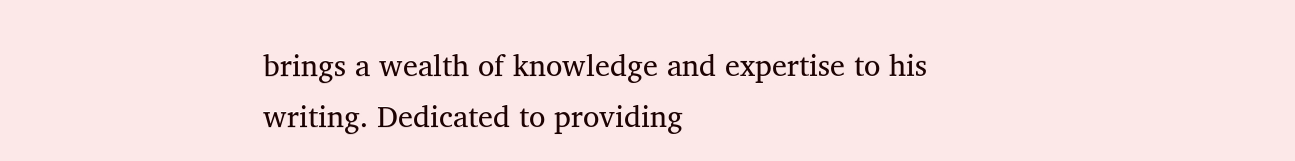brings a wealth of knowledge and expertise to his writing. Dedicated to providing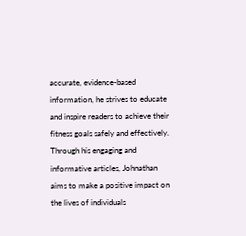accurate, evidence-based information, he strives to educate and inspire readers to achieve their fitness goals safely and effectively. Through his engaging and informative articles, Johnathan aims to make a positive impact on the lives of individuals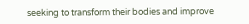seeking to transform their bodies and improve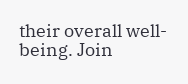their overall well-being. Join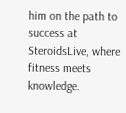him on the path to success at SteroidsLive, where fitness meets knowledge.